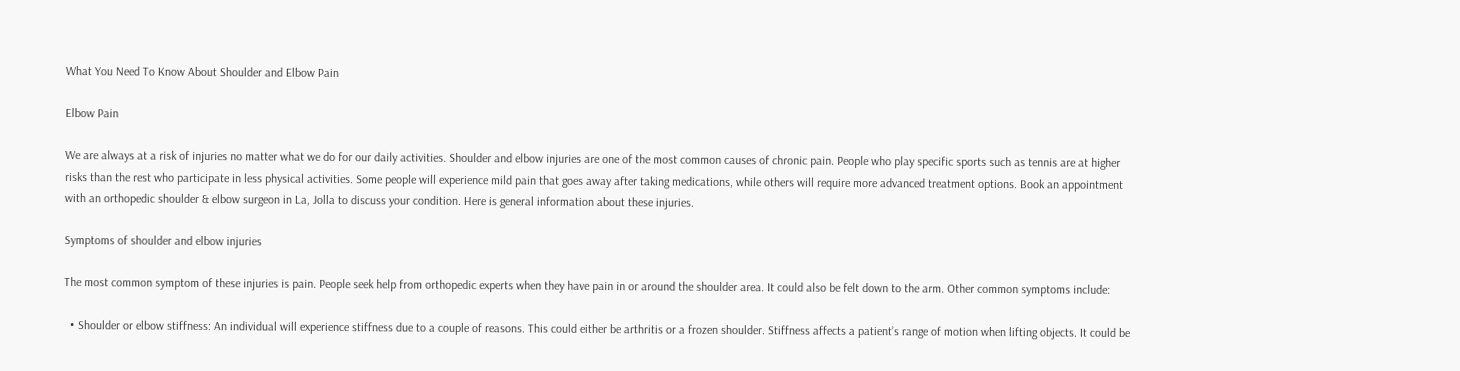What You Need To Know About Shoulder and Elbow Pain

Elbow Pain

We are always at a risk of injuries no matter what we do for our daily activities. Shoulder and elbow injuries are one of the most common causes of chronic pain. People who play specific sports such as tennis are at higher risks than the rest who participate in less physical activities. Some people will experience mild pain that goes away after taking medications, while others will require more advanced treatment options. Book an appointment with an orthopedic shoulder & elbow surgeon in La, Jolla to discuss your condition. Here is general information about these injuries.

Symptoms of shoulder and elbow injuries

The most common symptom of these injuries is pain. People seek help from orthopedic experts when they have pain in or around the shoulder area. It could also be felt down to the arm. Other common symptoms include:

  • Shoulder or elbow stiffness: An individual will experience stiffness due to a couple of reasons. This could either be arthritis or a frozen shoulder. Stiffness affects a patient’s range of motion when lifting objects. It could be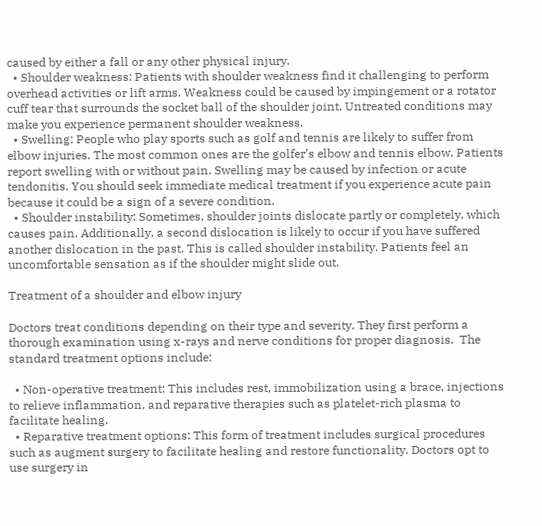caused by either a fall or any other physical injury.
  • Shoulder weakness: Patients with shoulder weakness find it challenging to perform overhead activities or lift arms. Weakness could be caused by impingement or a rotator cuff tear that surrounds the socket ball of the shoulder joint. Untreated conditions may make you experience permanent shoulder weakness.
  • Swelling: People who play sports such as golf and tennis are likely to suffer from elbow injuries. The most common ones are the golfer’s elbow and tennis elbow. Patients report swelling with or without pain. Swelling may be caused by infection or acute tendonitis. You should seek immediate medical treatment if you experience acute pain because it could be a sign of a severe condition.
  • Shoulder instability: Sometimes, shoulder joints dislocate partly or completely, which causes pain. Additionally, a second dislocation is likely to occur if you have suffered another dislocation in the past. This is called shoulder instability. Patients feel an uncomfortable sensation as if the shoulder might slide out.

Treatment of a shoulder and elbow injury

Doctors treat conditions depending on their type and severity. They first perform a thorough examination using x-rays and nerve conditions for proper diagnosis.  The standard treatment options include:

  • Non-operative treatment: This includes rest, immobilization using a brace, injections to relieve inflammation, and reparative therapies such as platelet-rich plasma to facilitate healing.
  • Reparative treatment options: This form of treatment includes surgical procedures such as augment surgery to facilitate healing and restore functionality. Doctors opt to use surgery in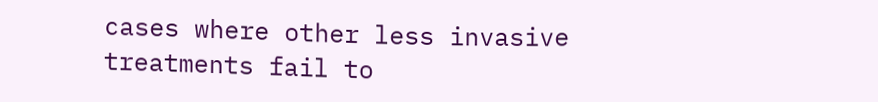cases where other less invasive treatments fail to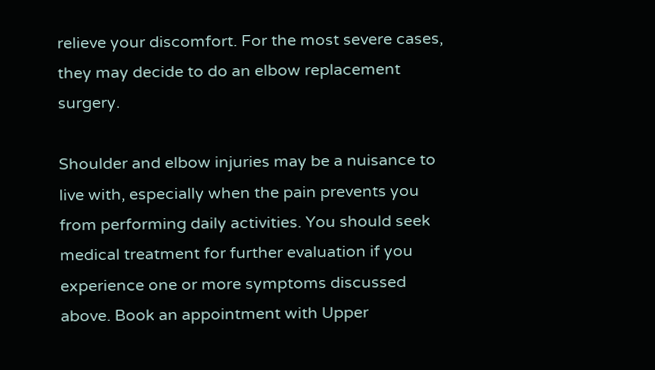relieve your discomfort. For the most severe cases, they may decide to do an elbow replacement surgery.

Shoulder and elbow injuries may be a nuisance to live with, especially when the pain prevents you from performing daily activities. You should seek medical treatment for further evaluation if you experience one or more symptoms discussed above. Book an appointment with Upper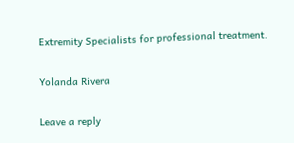Extremity Specialists for professional treatment.

Yolanda Rivera

Leave a reply